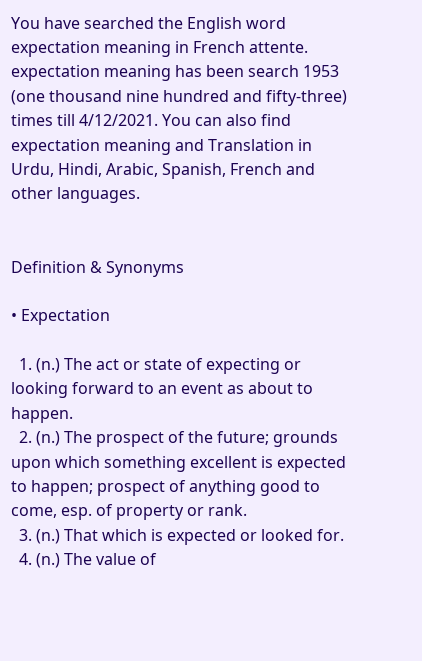You have searched the English word expectation meaning in French attente. expectation meaning has been search 1953 (one thousand nine hundred and fifty-three) times till 4/12/2021. You can also find expectation meaning and Translation in Urdu, Hindi, Arabic, Spanish, French and other languages.


Definition & Synonyms

• Expectation

  1. (n.) The act or state of expecting or looking forward to an event as about to happen.
  2. (n.) The prospect of the future; grounds upon which something excellent is expected to happen; prospect of anything good to come, esp. of property or rank.
  3. (n.) That which is expected or looked for.
  4. (n.) The value of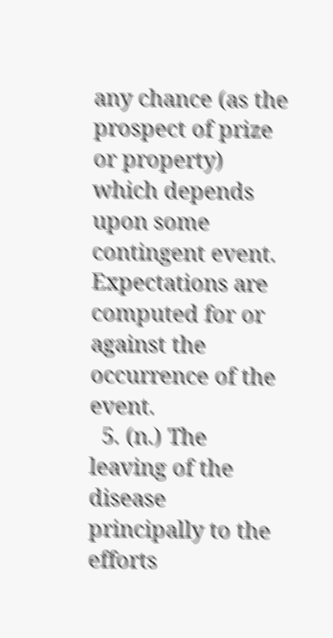any chance (as the prospect of prize or property) which depends upon some contingent event. Expectations are computed for or against the occurrence of the event.
  5. (n.) The leaving of the disease principally to the efforts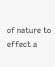of nature to effect a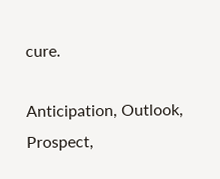cure.

Anticipation, Outlook, Prospect,